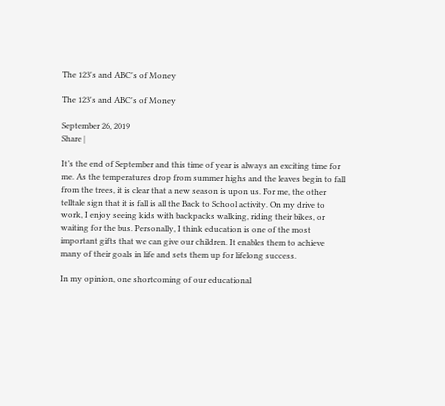The 123's and ABC's of Money

The 123's and ABC's of Money

September 26, 2019
Share |

It’s the end of September and this time of year is always an exciting time for me. As the temperatures drop from summer highs and the leaves begin to fall from the trees, it is clear that a new season is upon us. For me, the other telltale sign that it is fall is all the Back to School activity. On my drive to work, I enjoy seeing kids with backpacks walking, riding their bikes, or waiting for the bus. Personally, I think education is one of the most important gifts that we can give our children. It enables them to achieve many of their goals in life and sets them up for lifelong success.

In my opinion, one shortcoming of our educational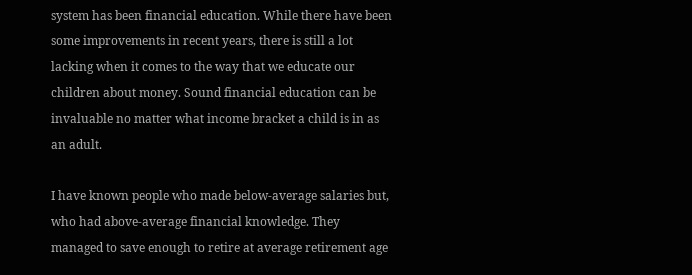system has been financial education. While there have been some improvements in recent years, there is still a lot lacking when it comes to the way that we educate our children about money. Sound financial education can be invaluable no matter what income bracket a child is in as an adult.

I have known people who made below-average salaries but, who had above-average financial knowledge. They managed to save enough to retire at average retirement age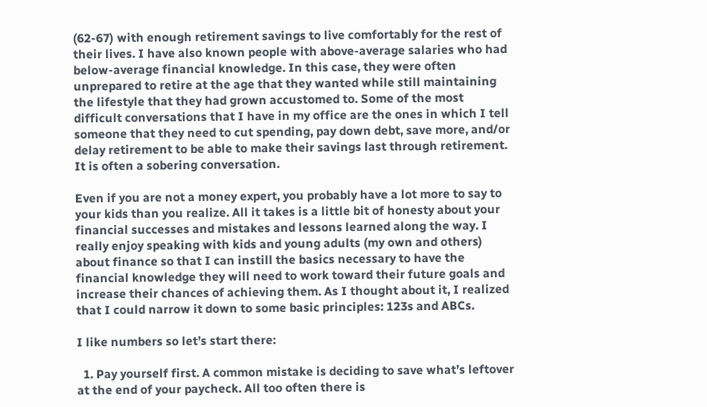(62-67) with enough retirement savings to live comfortably for the rest of their lives. I have also known people with above-average salaries who had below-average financial knowledge. In this case, they were often unprepared to retire at the age that they wanted while still maintaining the lifestyle that they had grown accustomed to. Some of the most difficult conversations that I have in my office are the ones in which I tell someone that they need to cut spending, pay down debt, save more, and/or delay retirement to be able to make their savings last through retirement. It is often a sobering conversation.

Even if you are not a money expert, you probably have a lot more to say to your kids than you realize. All it takes is a little bit of honesty about your financial successes and mistakes and lessons learned along the way. I really enjoy speaking with kids and young adults (my own and others) about finance so that I can instill the basics necessary to have the financial knowledge they will need to work toward their future goals and increase their chances of achieving them. As I thought about it, I realized that I could narrow it down to some basic principles: 123s and ABCs.

I like numbers so let’s start there:

  1. Pay yourself first. A common mistake is deciding to save what’s leftover at the end of your paycheck. All too often there is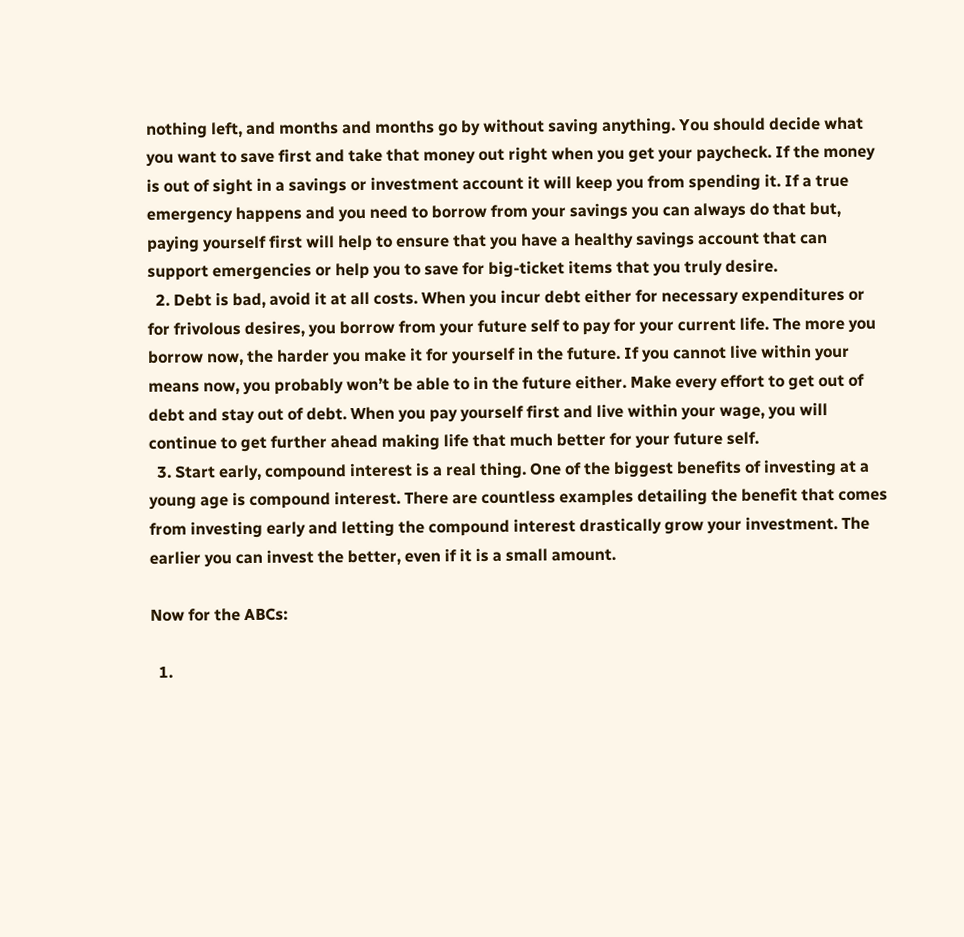nothing left, and months and months go by without saving anything. You should decide what you want to save first and take that money out right when you get your paycheck. If the money is out of sight in a savings or investment account it will keep you from spending it. If a true emergency happens and you need to borrow from your savings you can always do that but, paying yourself first will help to ensure that you have a healthy savings account that can support emergencies or help you to save for big-ticket items that you truly desire.
  2. Debt is bad, avoid it at all costs. When you incur debt either for necessary expenditures or for frivolous desires, you borrow from your future self to pay for your current life. The more you borrow now, the harder you make it for yourself in the future. If you cannot live within your means now, you probably won’t be able to in the future either. Make every effort to get out of debt and stay out of debt. When you pay yourself first and live within your wage, you will continue to get further ahead making life that much better for your future self.
  3. Start early, compound interest is a real thing. One of the biggest benefits of investing at a young age is compound interest. There are countless examples detailing the benefit that comes from investing early and letting the compound interest drastically grow your investment. The earlier you can invest the better, even if it is a small amount.

Now for the ABCs:

  1.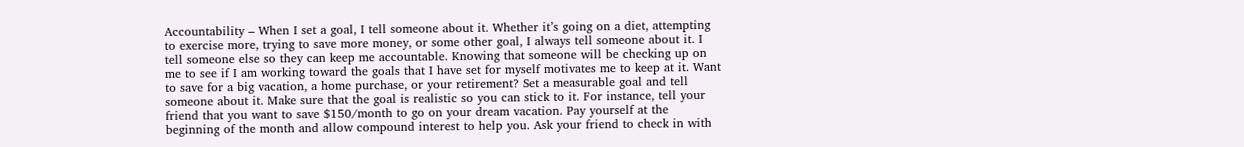Accountability – When I set a goal, I tell someone about it. Whether it’s going on a diet, attempting to exercise more, trying to save more money, or some other goal, I always tell someone about it. I tell someone else so they can keep me accountable. Knowing that someone will be checking up on me to see if I am working toward the goals that I have set for myself motivates me to keep at it. Want to save for a big vacation, a home purchase, or your retirement? Set a measurable goal and tell someone about it. Make sure that the goal is realistic so you can stick to it. For instance, tell your friend that you want to save $150/month to go on your dream vacation. Pay yourself at the beginning of the month and allow compound interest to help you. Ask your friend to check in with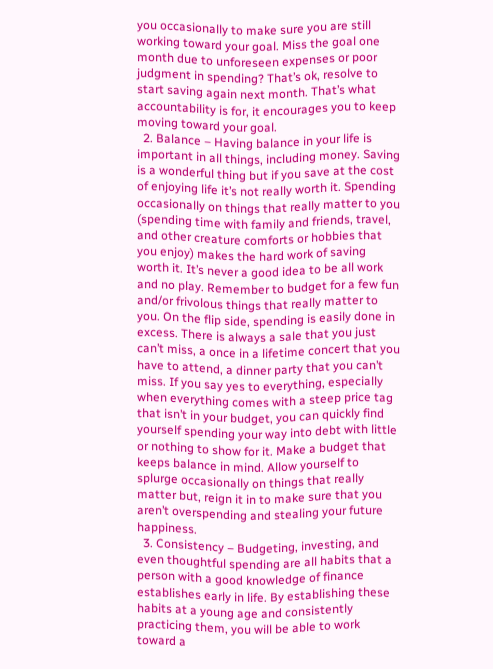you occasionally to make sure you are still working toward your goal. Miss the goal one month due to unforeseen expenses or poor judgment in spending? That’s ok, resolve to start saving again next month. That’s what accountability is for, it encourages you to keep moving toward your goal.
  2. Balance – Having balance in your life is important in all things, including money. Saving is a wonderful thing but if you save at the cost of enjoying life it’s not really worth it. Spending occasionally on things that really matter to you (spending time with family and friends, travel, and other creature comforts or hobbies that you enjoy) makes the hard work of saving worth it. It’s never a good idea to be all work and no play. Remember to budget for a few fun and/or frivolous things that really matter to you. On the flip side, spending is easily done in excess. There is always a sale that you just can’t miss, a once in a lifetime concert that you have to attend, a dinner party that you can’t miss. If you say yes to everything, especially when everything comes with a steep price tag that isn’t in your budget, you can quickly find yourself spending your way into debt with little or nothing to show for it. Make a budget that keeps balance in mind. Allow yourself to splurge occasionally on things that really matter but, reign it in to make sure that you aren’t overspending and stealing your future happiness.
  3. Consistency – Budgeting, investing, and even thoughtful spending are all habits that a person with a good knowledge of finance establishes early in life. By establishing these habits at a young age and consistently practicing them, you will be able to work toward a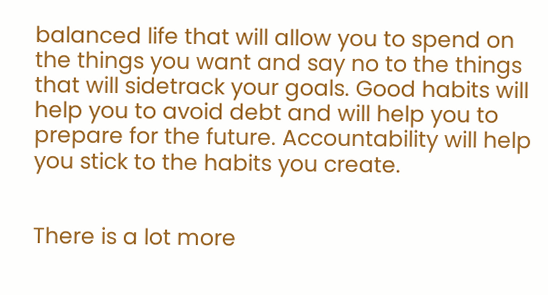balanced life that will allow you to spend on the things you want and say no to the things that will sidetrack your goals. Good habits will help you to avoid debt and will help you to prepare for the future. Accountability will help you stick to the habits you create.


There is a lot more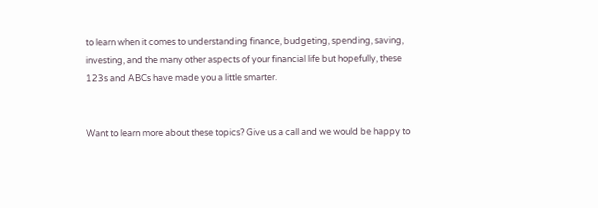to learn when it comes to understanding finance, budgeting, spending, saving, investing, and the many other aspects of your financial life but hopefully, these 123s and ABCs have made you a little smarter.


Want to learn more about these topics? Give us a call and we would be happy to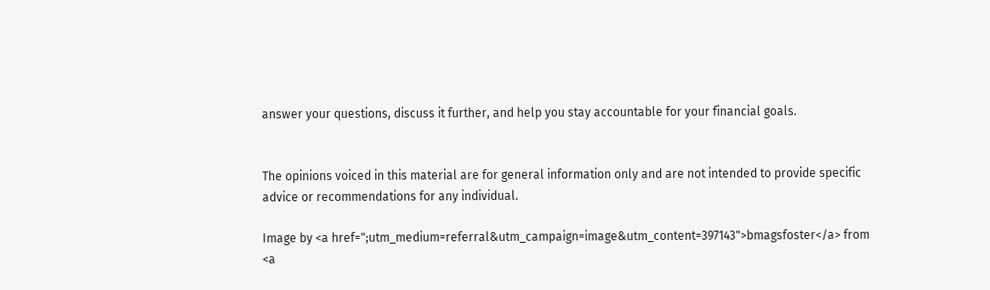answer your questions, discuss it further, and help you stay accountable for your financial goals.


The opinions voiced in this material are for general information only and are not intended to provide specific advice or recommendations for any individual.

Image by <a href=";utm_medium=referral&utm_campaign=image&utm_content=397143">bmagsfoster</a> from <a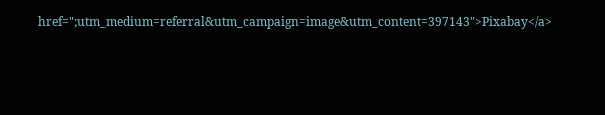href=";utm_medium=referral&utm_campaign=image&utm_content=397143">Pixabay</a>